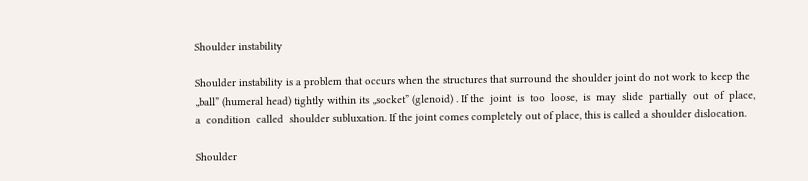Shoulder instability

Shoulder instability is a problem that occurs when the structures that surround the shoulder joint do not work to keep the „ball” (humeral head) tightly within its „socket” (glenoid) . If the  joint  is  too  loose,  is  may  slide  partially  out  of  place,  a  condition  called  shoulder subluxation. If the joint comes completely out of place, this is called a shoulder dislocation.

Shoulder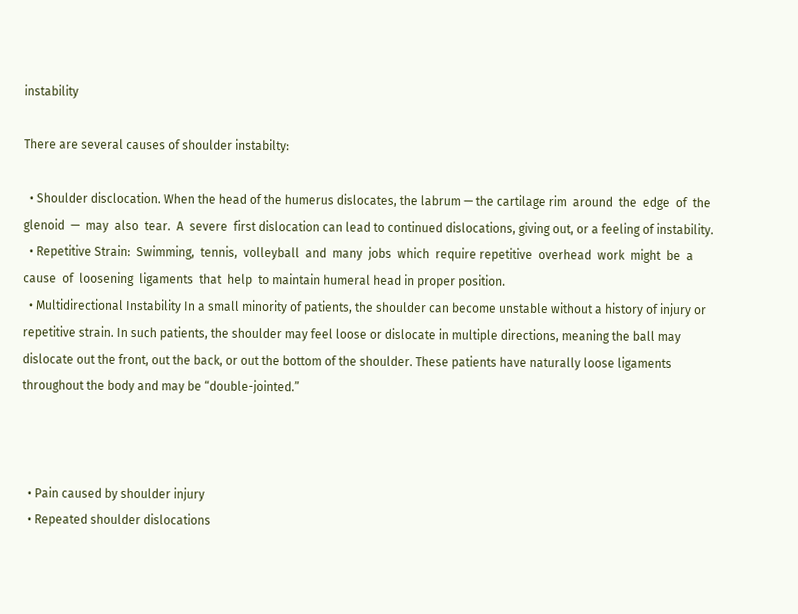instability

There are several causes of shoulder instabilty:

  • Shoulder disclocation. When the head of the humerus dislocates, the labrum — the cartilage rim  around  the  edge  of  the  glenoid  —  may  also  tear.  A  severe  first dislocation can lead to continued dislocations, giving out, or a feeling of instability.
  • Repetitive Strain:  Swimming,  tennis,  volleyball  and  many  jobs  which  require repetitive  overhead  work  might  be  a  cause  of  loosening  ligaments  that  help  to maintain humeral head in proper position.
  • Multidirectional Instability In a small minority of patients, the shoulder can become unstable without a history of injury or repetitive strain. In such patients, the shoulder may feel loose or dislocate in multiple directions, meaning the ball may dislocate out the front, out the back, or out the bottom of the shoulder. These patients have naturally loose ligaments throughout the body and may be “double-jointed.”



  • Pain caused by shoulder injury
  • Repeated shoulder dislocations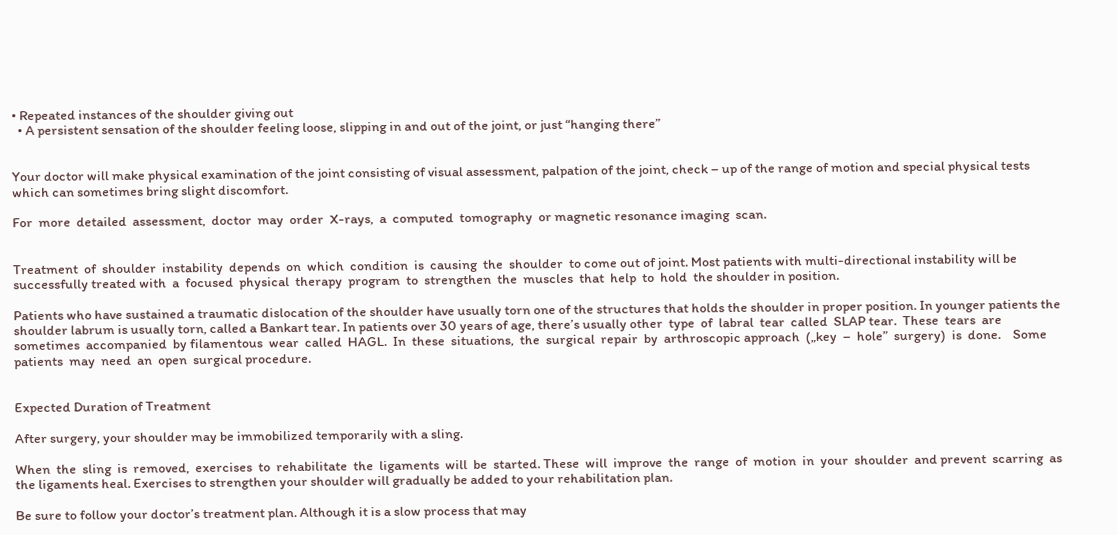• Repeated instances of the shoulder giving out
  • A persistent sensation of the shoulder feeling loose, slipping in and out of the joint, or just “hanging there”


Your doctor will make physical examination of the joint consisting of visual assessment, palpation of the joint, check – up of the range of motion and special physical tests which can sometimes bring slight discomfort.

For  more  detailed  assessment,  doctor  may  order  X-rays,  a  computed  tomography  or magnetic resonance imaging  scan.


Treatment  of  shoulder  instability  depends  on  which  condition  is  causing  the  shoulder  to come out of joint. Most patients with multi-directional instability will be successfully treated with  a  focused  physical  therapy  program  to  strengthen  the  muscles  that  help  to  hold  the shoulder in position.

Patients who have sustained a traumatic dislocation of the shoulder have usually torn one of the structures that holds the shoulder in proper position. In younger patients the shoulder labrum is usually torn, called a Bankart tear. In patients over 30 years of age, there’s usually other  type  of  labral  tear  called  SLAP tear.  These  tears  are  sometimes  accompanied  by filamentous  wear  called  HAGL.  In  these  situations,  the  surgical  repair  by  arthroscopic approach  („key  –  hole”  surgery)  is  done.    Some  patients  may  need  an  open  surgical procedure.


Expected Duration of Treatment

After surgery, your shoulder may be immobilized temporarily with a sling.

When  the  sling  is  removed,  exercises  to  rehabilitate  the  ligaments  will  be  started. These  will  improve  the  range  of  motion  in  your  shoulder  and prevent  scarring  as  the ligaments heal. Exercises to strengthen your shoulder will gradually be added to your rehabilitation plan.

Be sure to follow your doctor’s treatment plan. Although it is a slow process that may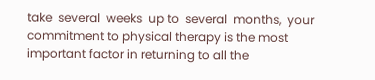take  several  weeks  up to  several  months,  your commitment to physical therapy is the most important factor in returning to all the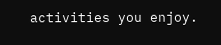activities you enjoy.